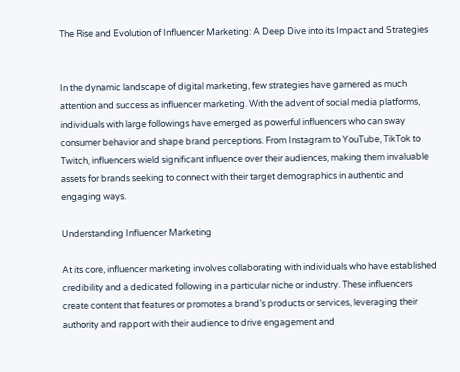The Rise and Evolution of Influencer Marketing: A Deep Dive into its Impact and Strategies


In the dynamic landscape of digital marketing, few strategies have garnered as much attention and success as influencer marketing. With the advent of social media platforms, individuals with large followings have emerged as powerful influencers who can sway consumer behavior and shape brand perceptions. From Instagram to YouTube, TikTok to Twitch, influencers wield significant influence over their audiences, making them invaluable assets for brands seeking to connect with their target demographics in authentic and engaging ways.

Understanding Influencer Marketing

At its core, influencer marketing involves collaborating with individuals who have established credibility and a dedicated following in a particular niche or industry. These influencers create content that features or promotes a brand’s products or services, leveraging their authority and rapport with their audience to drive engagement and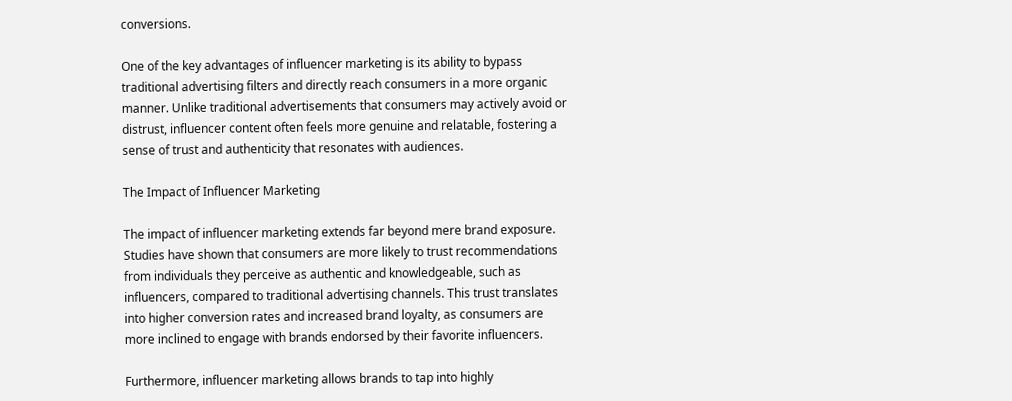conversions.

One of the key advantages of influencer marketing is its ability to bypass traditional advertising filters and directly reach consumers in a more organic manner. Unlike traditional advertisements that consumers may actively avoid or distrust, influencer content often feels more genuine and relatable, fostering a sense of trust and authenticity that resonates with audiences.

The Impact of Influencer Marketing

The impact of influencer marketing extends far beyond mere brand exposure. Studies have shown that consumers are more likely to trust recommendations from individuals they perceive as authentic and knowledgeable, such as influencers, compared to traditional advertising channels. This trust translates into higher conversion rates and increased brand loyalty, as consumers are more inclined to engage with brands endorsed by their favorite influencers.

Furthermore, influencer marketing allows brands to tap into highly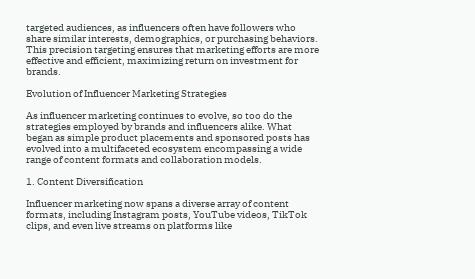targeted audiences, as influencers often have followers who share similar interests, demographics, or purchasing behaviors. This precision targeting ensures that marketing efforts are more effective and efficient, maximizing return on investment for brands.

Evolution of Influencer Marketing Strategies

As influencer marketing continues to evolve, so too do the strategies employed by brands and influencers alike. What began as simple product placements and sponsored posts has evolved into a multifaceted ecosystem encompassing a wide range of content formats and collaboration models.

1. Content Diversification

Influencer marketing now spans a diverse array of content formats, including Instagram posts, YouTube videos, TikTok clips, and even live streams on platforms like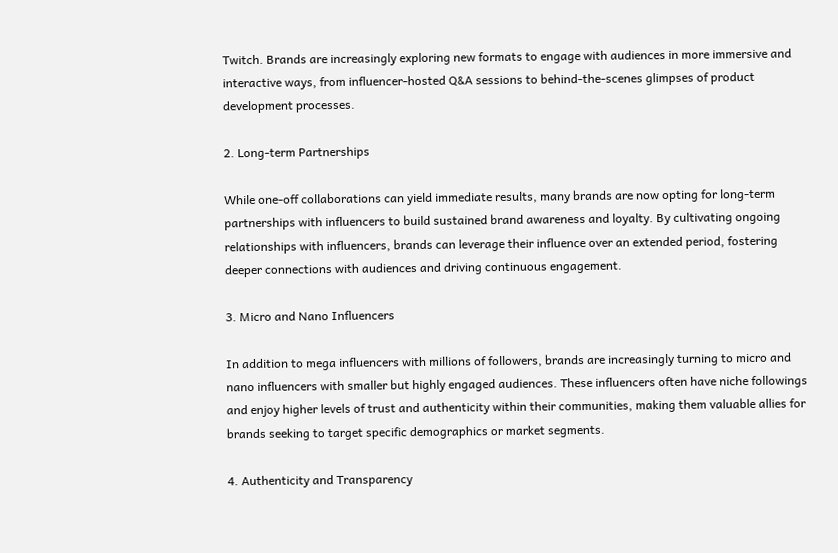Twitch. Brands are increasingly exploring new formats to engage with audiences in more immersive and interactive ways, from influencer-hosted Q&A sessions to behind-the-scenes glimpses of product development processes.

2. Long-term Partnerships

While one-off collaborations can yield immediate results, many brands are now opting for long-term partnerships with influencers to build sustained brand awareness and loyalty. By cultivating ongoing relationships with influencers, brands can leverage their influence over an extended period, fostering deeper connections with audiences and driving continuous engagement.

3. Micro and Nano Influencers

In addition to mega influencers with millions of followers, brands are increasingly turning to micro and nano influencers with smaller but highly engaged audiences. These influencers often have niche followings and enjoy higher levels of trust and authenticity within their communities, making them valuable allies for brands seeking to target specific demographics or market segments.

4. Authenticity and Transparency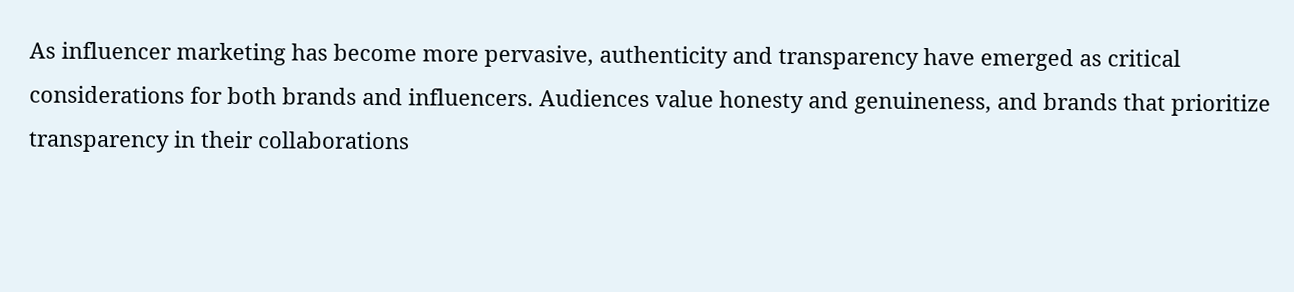As influencer marketing has become more pervasive, authenticity and transparency have emerged as critical considerations for both brands and influencers. Audiences value honesty and genuineness, and brands that prioritize transparency in their collaborations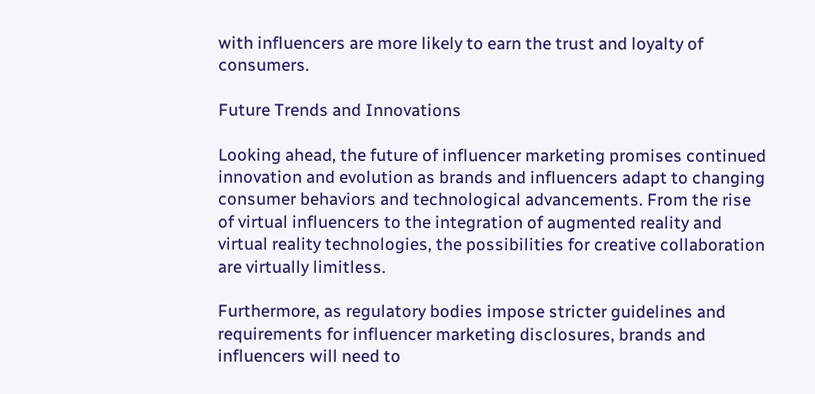with influencers are more likely to earn the trust and loyalty of consumers.

Future Trends and Innovations

Looking ahead, the future of influencer marketing promises continued innovation and evolution as brands and influencers adapt to changing consumer behaviors and technological advancements. From the rise of virtual influencers to the integration of augmented reality and virtual reality technologies, the possibilities for creative collaboration are virtually limitless.

Furthermore, as regulatory bodies impose stricter guidelines and requirements for influencer marketing disclosures, brands and influencers will need to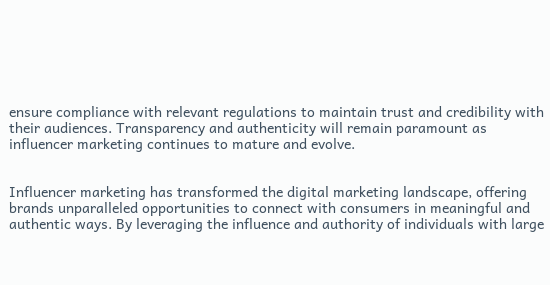ensure compliance with relevant regulations to maintain trust and credibility with their audiences. Transparency and authenticity will remain paramount as influencer marketing continues to mature and evolve.


Influencer marketing has transformed the digital marketing landscape, offering brands unparalleled opportunities to connect with consumers in meaningful and authentic ways. By leveraging the influence and authority of individuals with large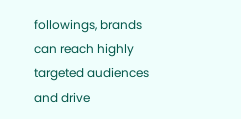followings, brands can reach highly targeted audiences and drive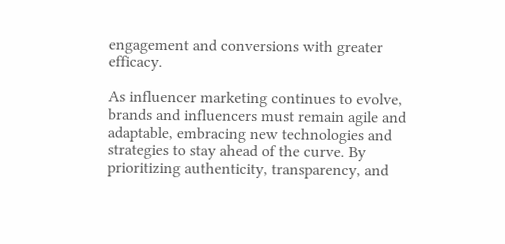engagement and conversions with greater efficacy.

As influencer marketing continues to evolve, brands and influencers must remain agile and adaptable, embracing new technologies and strategies to stay ahead of the curve. By prioritizing authenticity, transparency, and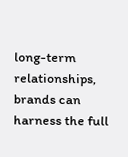long-term relationships, brands can harness the full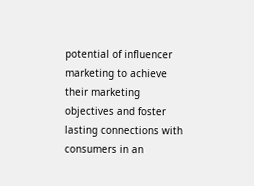potential of influencer marketing to achieve their marketing objectives and foster lasting connections with consumers in an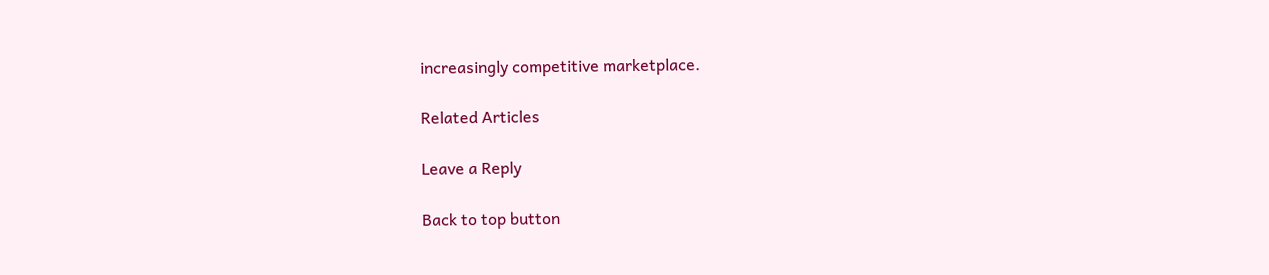increasingly competitive marketplace.

Related Articles

Leave a Reply

Back to top button